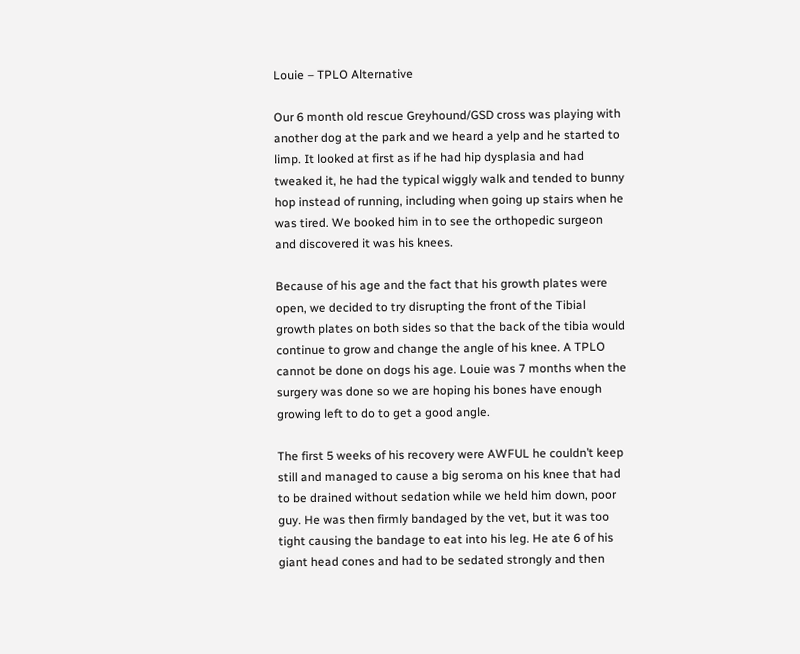Louie – TPLO Alternative

Our 6 month old rescue Greyhound/GSD cross was playing with another dog at the park and we heard a yelp and he started to limp. It looked at first as if he had hip dysplasia and had tweaked it, he had the typical wiggly walk and tended to bunny hop instead of running, including when going up stairs when he was tired. We booked him in to see the orthopedic surgeon and discovered it was his knees.

Because of his age and the fact that his growth plates were open, we decided to try disrupting the front of the Tibial growth plates on both sides so that the back of the tibia would continue to grow and change the angle of his knee. A TPLO cannot be done on dogs his age. Louie was 7 months when the surgery was done so we are hoping his bones have enough growing left to do to get a good angle.

The first 5 weeks of his recovery were AWFUL he couldn’t keep still and managed to cause a big seroma on his knee that had to be drained without sedation while we held him down, poor guy. He was then firmly bandaged by the vet, but it was too tight causing the bandage to eat into his leg. He ate 6 of his giant head cones and had to be sedated strongly and then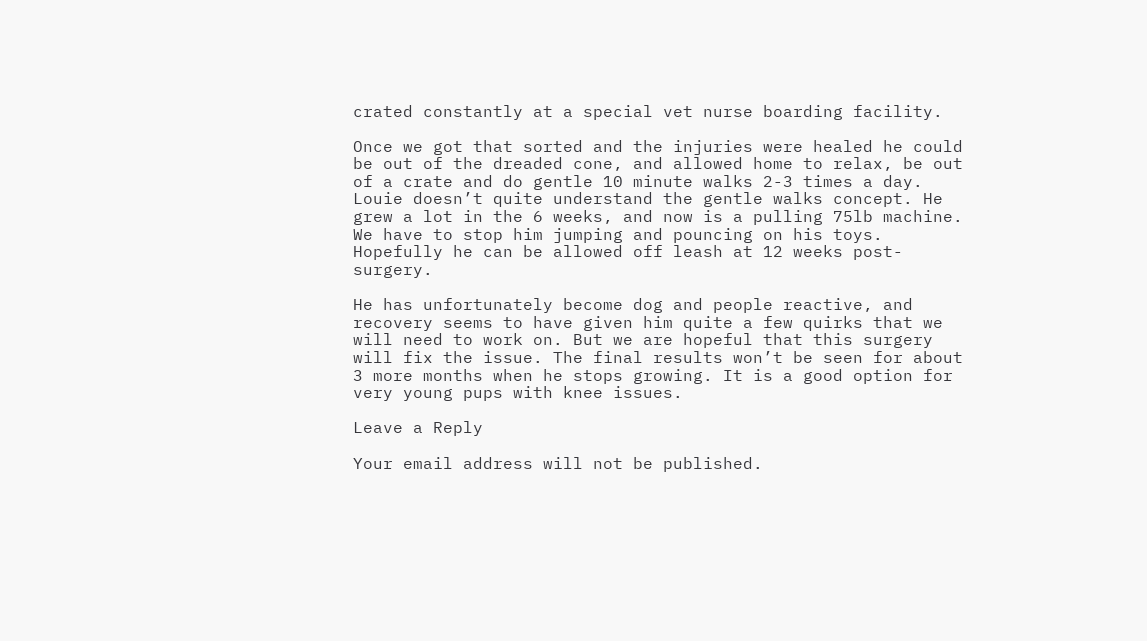crated constantly at a special vet nurse boarding facility.

Once we got that sorted and the injuries were healed he could be out of the dreaded cone, and allowed home to relax, be out of a crate and do gentle 10 minute walks 2-3 times a day. Louie doesn’t quite understand the gentle walks concept. He grew a lot in the 6 weeks, and now is a pulling 75lb machine. We have to stop him jumping and pouncing on his toys. Hopefully he can be allowed off leash at 12 weeks post-surgery.

He has unfortunately become dog and people reactive, and recovery seems to have given him quite a few quirks that we will need to work on. But we are hopeful that this surgery will fix the issue. The final results won’t be seen for about 3 more months when he stops growing. It is a good option for very young pups with knee issues.

Leave a Reply

Your email address will not be published.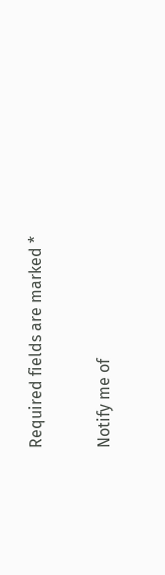Required fields are marked *

Notify me of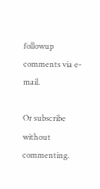followup comments via e-mail.

Or subscribe without commenting.